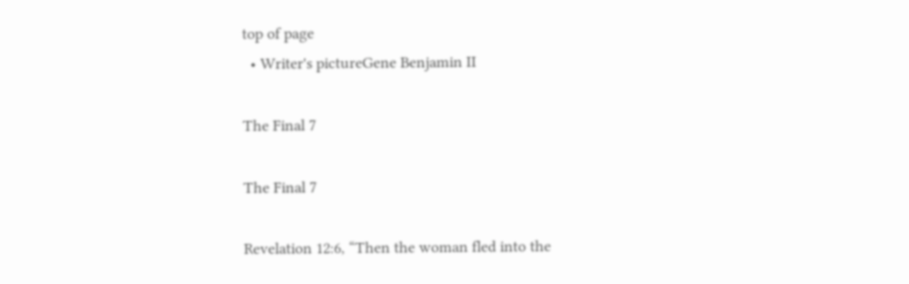top of page
  • Writer's pictureGene Benjamin II

The Final 7

The Final 7

Revelation 12:6, “Then the woman fled into the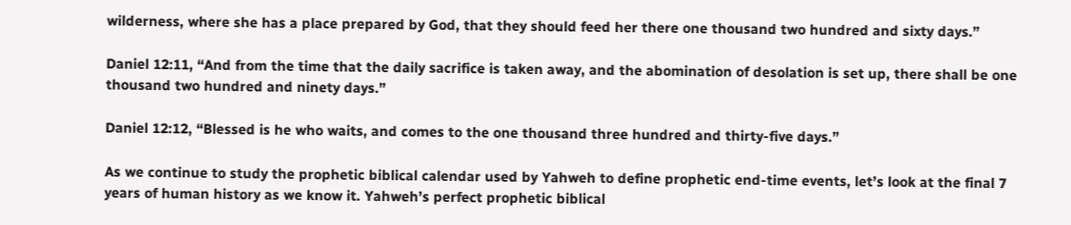wilderness, where she has a place prepared by God, that they should feed her there one thousand two hundred and sixty days.”

Daniel 12:11, “And from the time that the daily sacrifice is taken away, and the abomination of desolation is set up, there shall be one thousand two hundred and ninety days.”

Daniel 12:12, “Blessed is he who waits, and comes to the one thousand three hundred and thirty-five days.”

As we continue to study the prophetic biblical calendar used by Yahweh to define prophetic end-time events, let’s look at the final 7 years of human history as we know it. Yahweh’s perfect prophetic biblical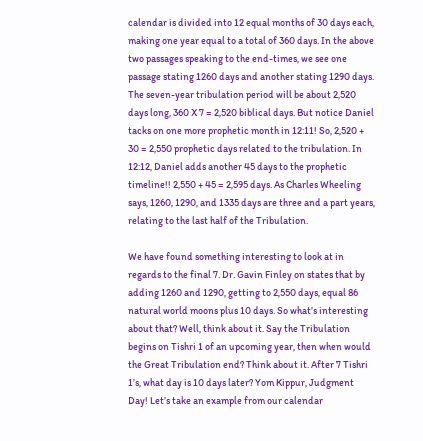calendar is divided into 12 equal months of 30 days each, making one year equal to a total of 360 days. In the above two passages speaking to the end-times, we see one passage stating 1260 days and another stating 1290 days. The seven-year tribulation period will be about 2,520 days long, 360 X 7 = 2,520 biblical days. But notice Daniel tacks on one more prophetic month in 12:11! So, 2,520 + 30 = 2,550 prophetic days related to the tribulation. In 12:12, Daniel adds another 45 days to the prophetic timeline!! 2,550 + 45 = 2,595 days. As Charles Wheeling says, 1260, 1290, and 1335 days are three and a part years, relating to the last half of the Tribulation.

We have found something interesting to look at in regards to the final 7. Dr. Gavin Finley on states that by adding 1260 and 1290, getting to 2,550 days, equal 86 natural world moons plus 10 days. So what’s interesting about that? Well, think about it. Say the Tribulation begins on Tishri 1 of an upcoming year, then when would the Great Tribulation end? Think about it. After 7 Tishri 1’s, what day is 10 days later? Yom Kippur, Judgment Day! Let’s take an example from our calendar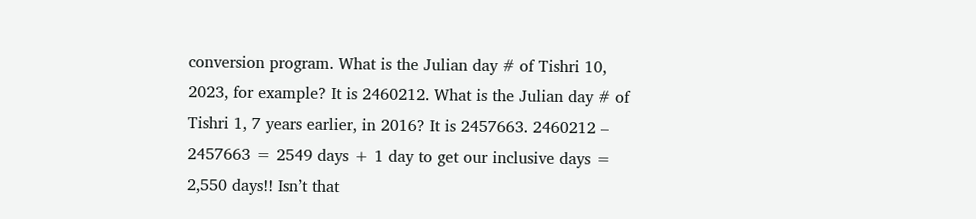conversion program. What is the Julian day # of Tishri 10, 2023, for example? It is 2460212. What is the Julian day # of Tishri 1, 7 years earlier, in 2016? It is 2457663. 2460212 – 2457663 = 2549 days + 1 day to get our inclusive days = 2,550 days!! Isn’t that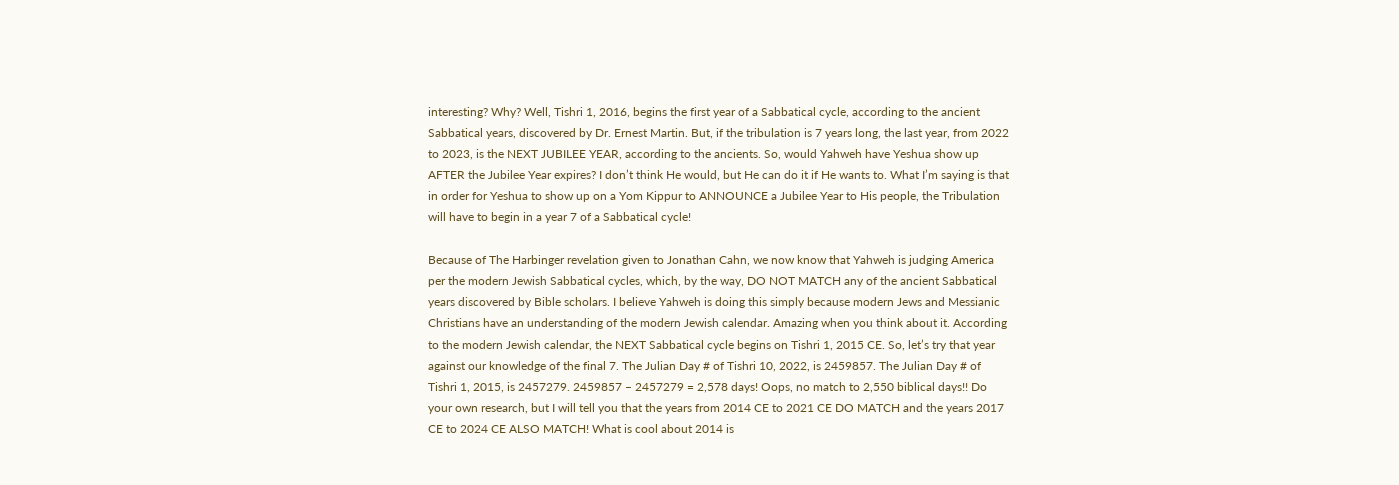interesting? Why? Well, Tishri 1, 2016, begins the first year of a Sabbatical cycle, according to the ancient Sabbatical years, discovered by Dr. Ernest Martin. But, if the tribulation is 7 years long, the last year, from 2022 to 2023, is the NEXT JUBILEE YEAR, according to the ancients. So, would Yahweh have Yeshua show up AFTER the Jubilee Year expires? I don’t think He would, but He can do it if He wants to. What I’m saying is that in order for Yeshua to show up on a Yom Kippur to ANNOUNCE a Jubilee Year to His people, the Tribulation will have to begin in a year 7 of a Sabbatical cycle!

Because of The Harbinger revelation given to Jonathan Cahn, we now know that Yahweh is judging America per the modern Jewish Sabbatical cycles, which, by the way, DO NOT MATCH any of the ancient Sabbatical years discovered by Bible scholars. I believe Yahweh is doing this simply because modern Jews and Messianic Christians have an understanding of the modern Jewish calendar. Amazing when you think about it. According to the modern Jewish calendar, the NEXT Sabbatical cycle begins on Tishri 1, 2015 CE. So, let’s try that year against our knowledge of the final 7. The Julian Day # of Tishri 10, 2022, is 2459857. The Julian Day # of Tishri 1, 2015, is 2457279. 2459857 – 2457279 = 2,578 days! Oops, no match to 2,550 biblical days!! Do your own research, but I will tell you that the years from 2014 CE to 2021 CE DO MATCH and the years 2017 CE to 2024 CE ALSO MATCH! What is cool about 2014 is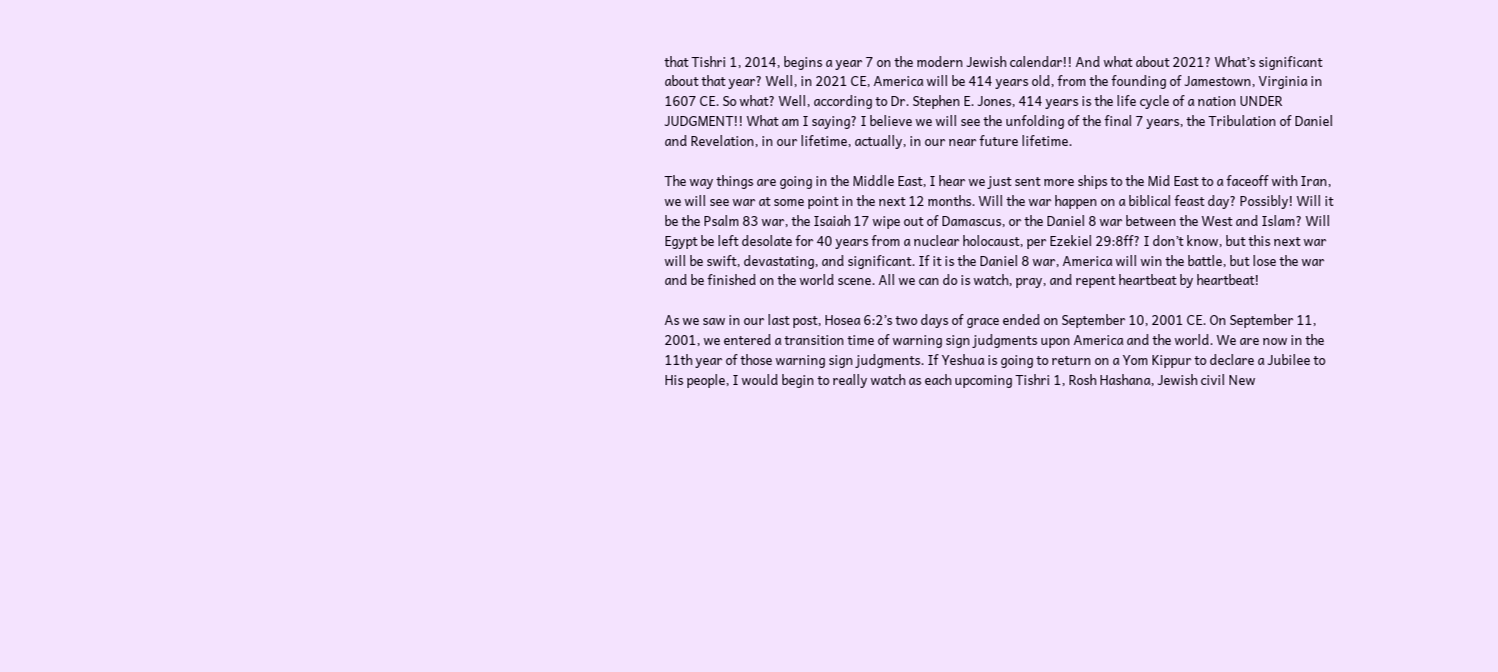that Tishri 1, 2014, begins a year 7 on the modern Jewish calendar!! And what about 2021? What’s significant about that year? Well, in 2021 CE, America will be 414 years old, from the founding of Jamestown, Virginia in 1607 CE. So what? Well, according to Dr. Stephen E. Jones, 414 years is the life cycle of a nation UNDER JUDGMENT!! What am I saying? I believe we will see the unfolding of the final 7 years, the Tribulation of Daniel and Revelation, in our lifetime, actually, in our near future lifetime.

The way things are going in the Middle East, I hear we just sent more ships to the Mid East to a faceoff with Iran, we will see war at some point in the next 12 months. Will the war happen on a biblical feast day? Possibly! Will it be the Psalm 83 war, the Isaiah 17 wipe out of Damascus, or the Daniel 8 war between the West and Islam? Will Egypt be left desolate for 40 years from a nuclear holocaust, per Ezekiel 29:8ff? I don’t know, but this next war will be swift, devastating, and significant. If it is the Daniel 8 war, America will win the battle, but lose the war and be finished on the world scene. All we can do is watch, pray, and repent heartbeat by heartbeat!

As we saw in our last post, Hosea 6:2’s two days of grace ended on September 10, 2001 CE. On September 11, 2001, we entered a transition time of warning sign judgments upon America and the world. We are now in the 11th year of those warning sign judgments. If Yeshua is going to return on a Yom Kippur to declare a Jubilee to His people, I would begin to really watch as each upcoming Tishri 1, Rosh Hashana, Jewish civil New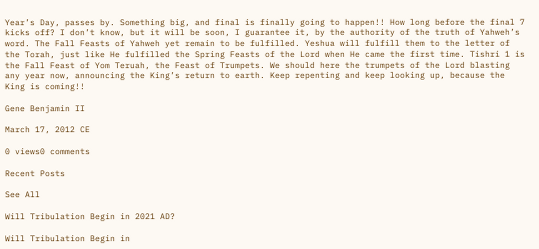Year’s Day, passes by. Something big, and final is finally going to happen!! How long before the final 7 kicks off? I don’t know, but it will be soon, I guarantee it, by the authority of the truth of Yahweh’s word. The Fall Feasts of Yahweh yet remain to be fulfilled. Yeshua will fulfill them to the letter of the Torah, just like He fulfilled the Spring Feasts of the Lord when He came the first time. Tishri 1 is the Fall Feast of Yom Teruah, the Feast of Trumpets. We should here the trumpets of the Lord blasting any year now, announcing the King’s return to earth. Keep repenting and keep looking up, because the King is coming!!

Gene Benjamin II

March 17, 2012 CE

0 views0 comments

Recent Posts

See All

Will Tribulation Begin in 2021 AD?

Will Tribulation Begin in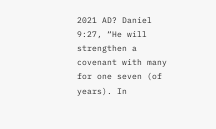2021 AD? Daniel 9:27, “He will strengthen a covenant with many for one seven (of years). In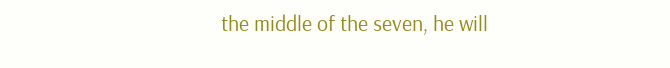the middle of the seven, he will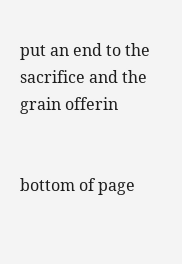put an end to the sacrifice and the grain offerin


bottom of page